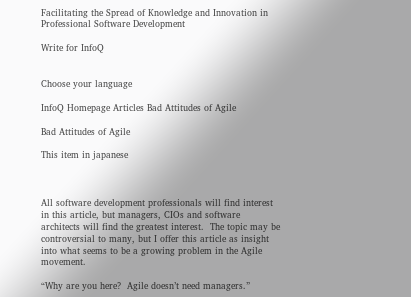Facilitating the Spread of Knowledge and Innovation in Professional Software Development

Write for InfoQ


Choose your language

InfoQ Homepage Articles Bad Attitudes of Agile

Bad Attitudes of Agile

This item in japanese



All software development professionals will find interest in this article, but managers, CIOs and software architects will find the greatest interest.  The topic may be controversial to many, but I offer this article as insight into what seems to be a growing problem in the Agile movement.

“Why are you here?  Agile doesn’t need managers.”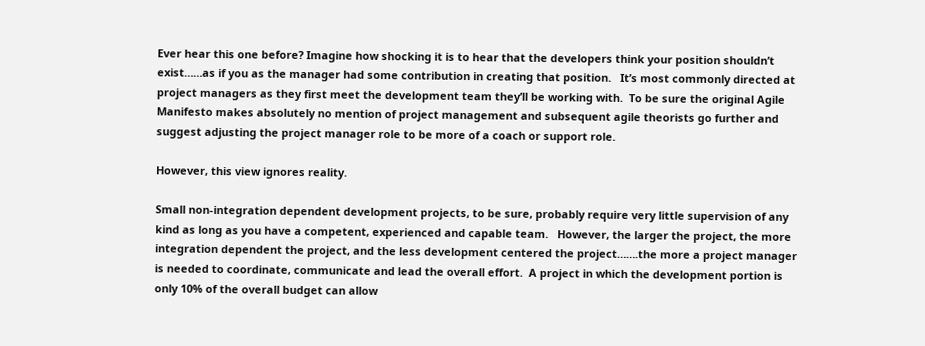Ever hear this one before? Imagine how shocking it is to hear that the developers think your position shouldn’t exist……as if you as the manager had some contribution in creating that position.   It’s most commonly directed at project managers as they first meet the development team they’ll be working with.  To be sure the original Agile Manifesto makes absolutely no mention of project management and subsequent agile theorists go further and suggest adjusting the project manager role to be more of a coach or support role.

However, this view ignores reality.

Small non-integration dependent development projects, to be sure, probably require very little supervision of any kind as long as you have a competent, experienced and capable team.   However, the larger the project, the more integration dependent the project, and the less development centered the project…….the more a project manager is needed to coordinate, communicate and lead the overall effort.  A project in which the development portion is only 10% of the overall budget can allow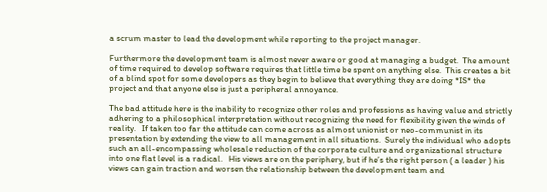a scrum master to lead the development while reporting to the project manager.

Furthermore the development team is almost never aware or good at managing a budget.  The amount of time required to develop software requires that little time be spent on anything else.  This creates a bit of a blind spot for some developers as they begin to believe that everything they are doing *IS* the project and that anyone else is just a peripheral annoyance.

The bad attitude here is the inability to recognize other roles and professions as having value and strictly adhering to a philosophical interpretation without recognizing the need for flexibility given the winds of reality.   If taken too far the attitude can come across as almost unionist or neo-communist in its presentation by extending the view to all management in all situations.  Surely the individual who adopts such an all-encompassing wholesale reduction of the corporate culture and organizational structure into one flat level is a radical.   His views are on the periphery, but if he’s the right person ( a leader ) his views can gain traction and worsen the relationship between the development team and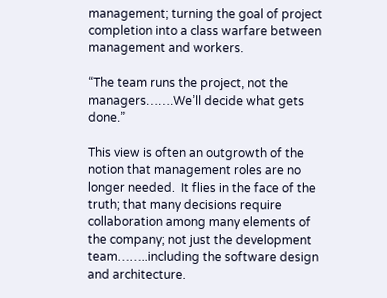management; turning the goal of project completion into a class warfare between management and workers.

“The team runs the project, not the managers…….We’ll decide what gets done.”

This view is often an outgrowth of the notion that management roles are no longer needed.  It flies in the face of the truth; that many decisions require collaboration among many elements of the company; not just the development team……..including the software design and architecture.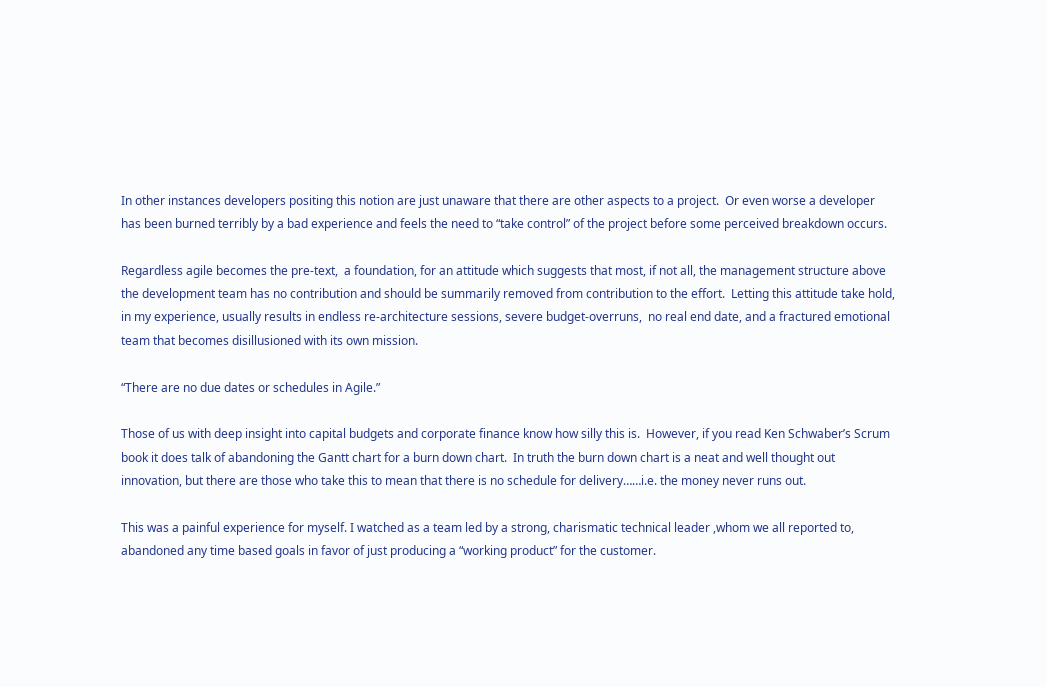In other instances developers positing this notion are just unaware that there are other aspects to a project.  Or even worse a developer has been burned terribly by a bad experience and feels the need to “take control” of the project before some perceived breakdown occurs.

Regardless agile becomes the pre-text,  a foundation, for an attitude which suggests that most, if not all, the management structure above the development team has no contribution and should be summarily removed from contribution to the effort.  Letting this attitude take hold, in my experience, usually results in endless re-architecture sessions, severe budget-overruns,  no real end date, and a fractured emotional team that becomes disillusioned with its own mission.

“There are no due dates or schedules in Agile.”

Those of us with deep insight into capital budgets and corporate finance know how silly this is.  However, if you read Ken Schwaber’s Scrum book it does talk of abandoning the Gantt chart for a burn down chart.  In truth the burn down chart is a neat and well thought out innovation, but there are those who take this to mean that there is no schedule for delivery……i.e. the money never runs out.

This was a painful experience for myself. I watched as a team led by a strong, charismatic technical leader ,whom we all reported to, abandoned any time based goals in favor of just producing a “working product” for the customer.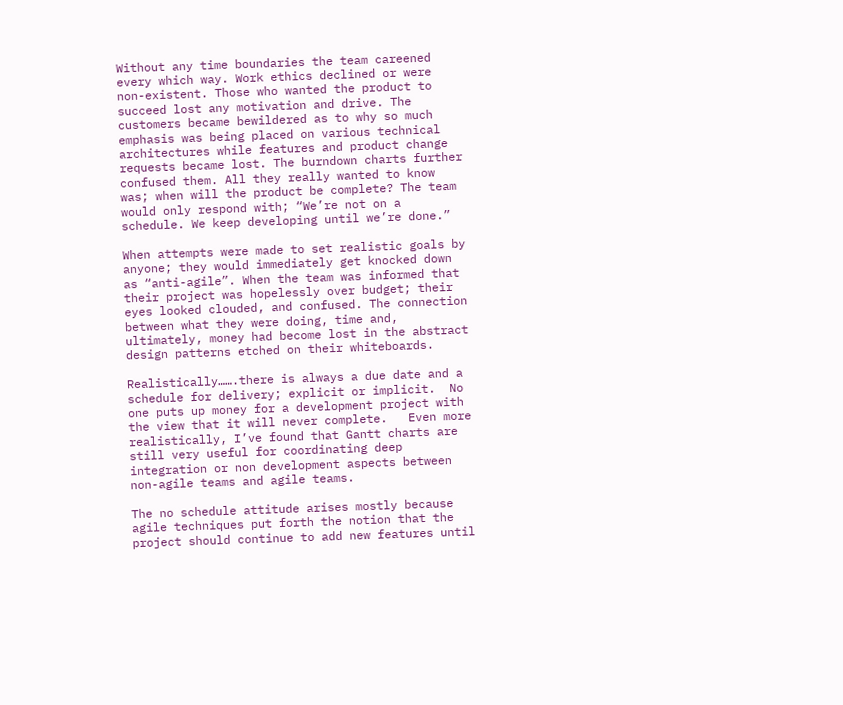Without any time boundaries the team careened every which way. Work ethics declined or were non-existent. Those who wanted the product to succeed lost any motivation and drive. The customers became bewildered as to why so much emphasis was being placed on various technical architectures while features and product change requests became lost. The burndown charts further confused them. All they really wanted to know was; when will the product be complete? The team would only respond with; “We’re not on a schedule. We keep developing until we’re done.”

When attempts were made to set realistic goals by anyone; they would immediately get knocked down as “anti-agile”. When the team was informed that their project was hopelessly over budget; their eyes looked clouded, and confused. The connection between what they were doing, time and, ultimately, money had become lost in the abstract design patterns etched on their whiteboards.

Realistically…….there is always a due date and a schedule for delivery; explicit or implicit.  No one puts up money for a development project with the view that it will never complete.   Even more realistically, I’ve found that Gantt charts are still very useful for coordinating deep integration or non development aspects between non-agile teams and agile teams.

The no schedule attitude arises mostly because agile techniques put forth the notion that the project should continue to add new features until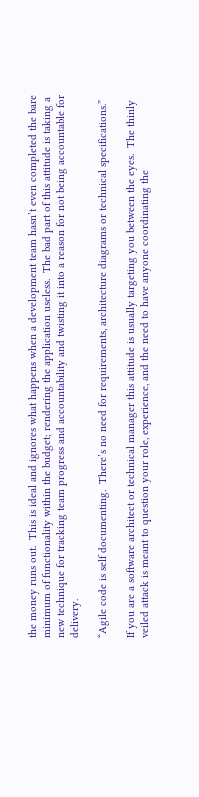the money runs out.  This is ideal and ignores what happens when a development team hasn’t even completed the bare minimum of functionality within the budget; rendering the application useless.  The bad part of this attitude is taking a new technique for tracking team progress and accountability and twisting it into a reason for not being accountable for delivery.

“Agile code is self documenting.  There’s no need for requirements, architecture diagrams or technical specifications.”

If you are a software architect or technical manager this attitude is usually targeting you between the eyes.  The thinly veiled attack is meant to question your role, experience, and the need to have anyone coordinating the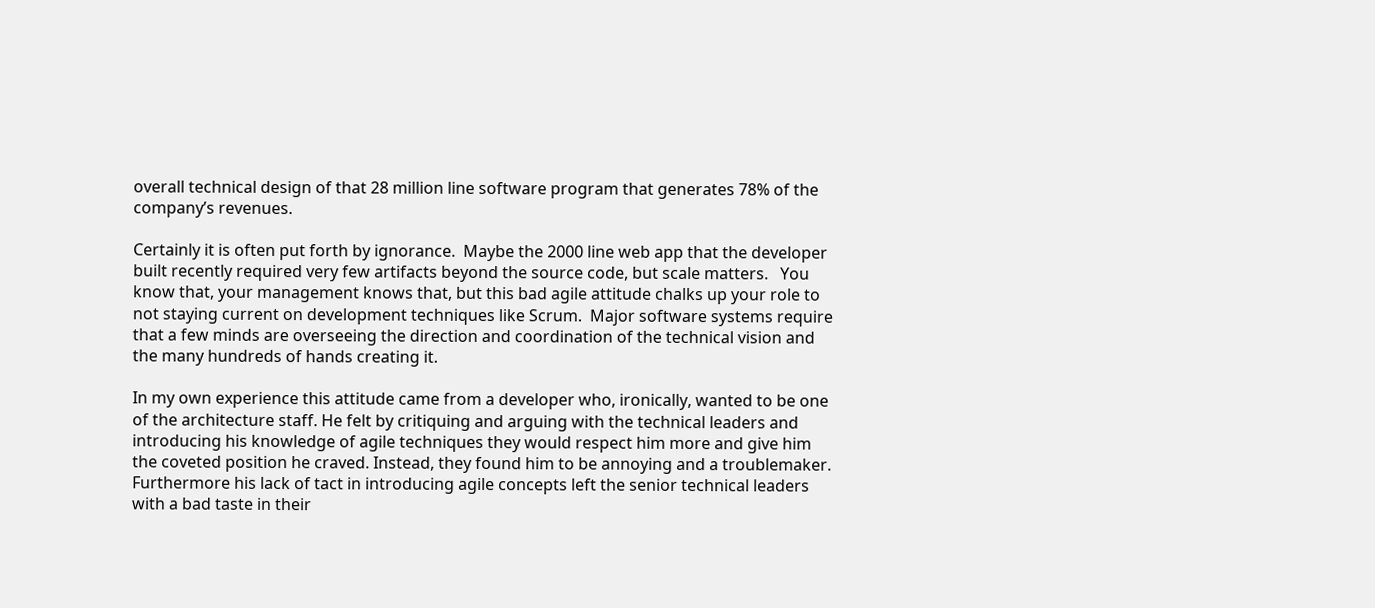overall technical design of that 28 million line software program that generates 78% of the company’s revenues.

Certainly it is often put forth by ignorance.  Maybe the 2000 line web app that the developer built recently required very few artifacts beyond the source code, but scale matters.   You know that, your management knows that, but this bad agile attitude chalks up your role to not staying current on development techniques like Scrum.  Major software systems require that a few minds are overseeing the direction and coordination of the technical vision and the many hundreds of hands creating it.

In my own experience this attitude came from a developer who, ironically, wanted to be one of the architecture staff. He felt by critiquing and arguing with the technical leaders and introducing his knowledge of agile techniques they would respect him more and give him the coveted position he craved. Instead, they found him to be annoying and a troublemaker. Furthermore his lack of tact in introducing agile concepts left the senior technical leaders with a bad taste in their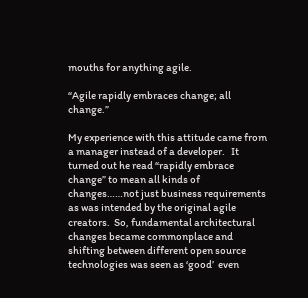mouths for anything agile.

“Agile rapidly embraces change; all change.”

My experience with this attitude came from a manager instead of a developer.   It turned out he read “rapidly embrace change” to mean all kinds of changes……not just business requirements as was intended by the original agile creators.  So, fundamental architectural changes became commonplace and shifting between different open source technologies was seen as ‘good’  even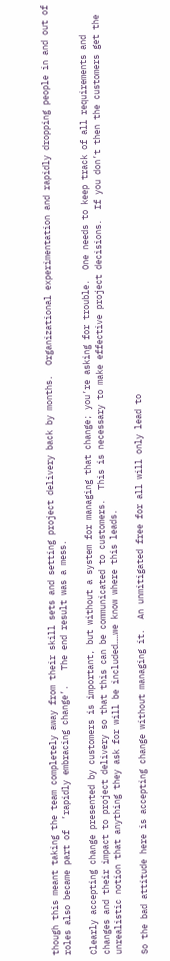though this meant taking the team completely away from their skill sets and setting project delivery back by months.  Organizational experimentation and rapidly dropping people in and out of roles also became part of  ’rapidly embracing change’.   The end result was a mess.

Clearly accepting change presented by customers is important, but without a system for managing that change; you’re asking for trouble.  One needs to keep track of all requirements and changes and their impact to project delivery so that this can be communicated to customers.  This is necessary to make effective project decisions.  If you don’t then the customers get the unrealistic notion that anything they ask for will be included……we know where this leads.

So the bad attitude here is accepting change without managing it.  An unmitigated free for all will only lead to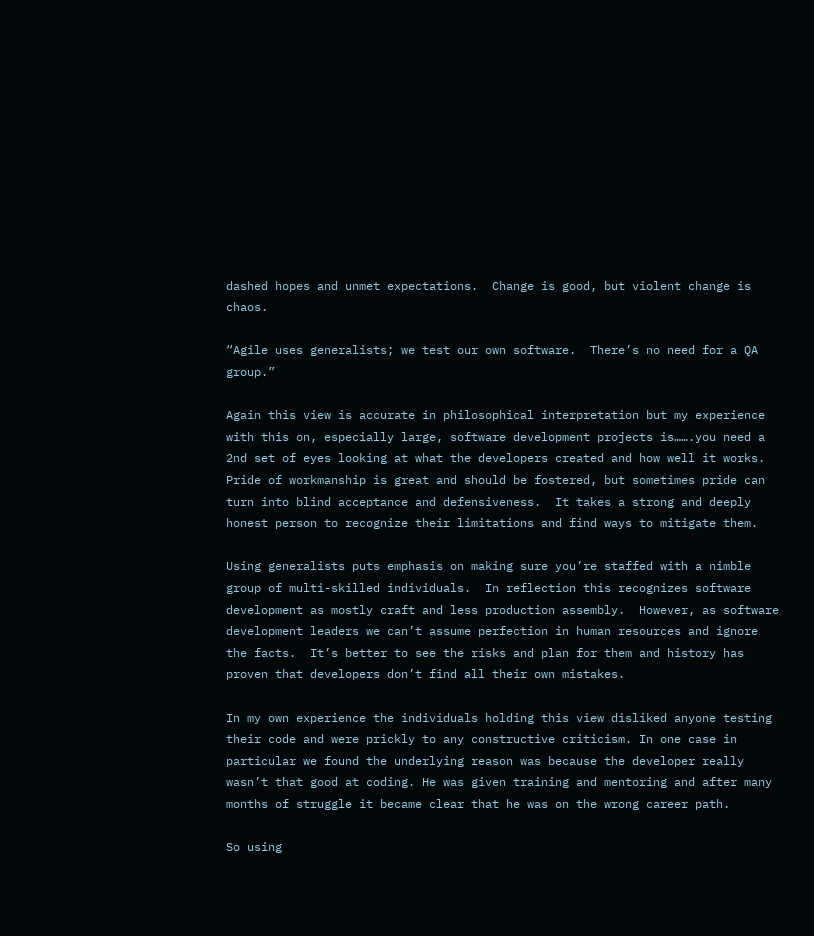dashed hopes and unmet expectations.  Change is good, but violent change is chaos.

“Agile uses generalists; we test our own software.  There’s no need for a QA group.”

Again this view is accurate in philosophical interpretation but my experience with this on, especially large, software development projects is…….you need a 2nd set of eyes looking at what the developers created and how well it works.  Pride of workmanship is great and should be fostered, but sometimes pride can turn into blind acceptance and defensiveness.  It takes a strong and deeply honest person to recognize their limitations and find ways to mitigate them.

Using generalists puts emphasis on making sure you’re staffed with a nimble group of multi-skilled individuals.  In reflection this recognizes software development as mostly craft and less production assembly.  However, as software development leaders we can’t assume perfection in human resources and ignore the facts.  It’s better to see the risks and plan for them and history has proven that developers don’t find all their own mistakes.

In my own experience the individuals holding this view disliked anyone testing their code and were prickly to any constructive criticism. In one case in particular we found the underlying reason was because the developer really wasn’t that good at coding. He was given training and mentoring and after many months of struggle it became clear that he was on the wrong career path.

So using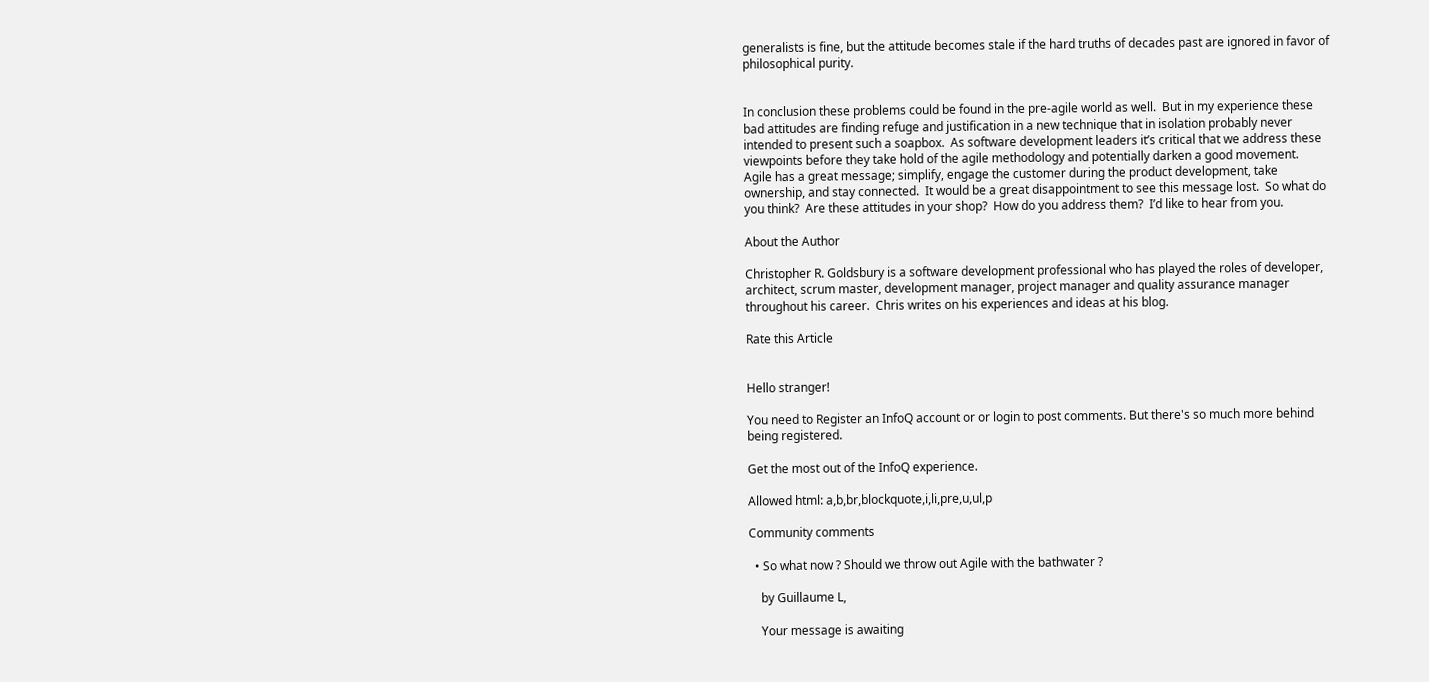generalists is fine, but the attitude becomes stale if the hard truths of decades past are ignored in favor of philosophical purity.


In conclusion these problems could be found in the pre-agile world as well.  But in my experience these bad attitudes are finding refuge and justification in a new technique that in isolation probably never intended to present such a soapbox.  As software development leaders it’s critical that we address these viewpoints before they take hold of the agile methodology and potentially darken a good movement.   Agile has a great message; simplify, engage the customer during the product development, take ownership, and stay connected.  It would be a great disappointment to see this message lost.  So what do you think?  Are these attitudes in your shop?  How do you address them?  I’d like to hear from you.

About the Author

Christopher R. Goldsbury is a software development professional who has played the roles of developer, architect, scrum master, development manager, project manager and quality assurance manager  throughout his career.  Chris writes on his experiences and ideas at his blog.

Rate this Article


Hello stranger!

You need to Register an InfoQ account or or login to post comments. But there's so much more behind being registered.

Get the most out of the InfoQ experience.

Allowed html: a,b,br,blockquote,i,li,pre,u,ul,p

Community comments

  • So what now ? Should we throw out Agile with the bathwater ?

    by Guillaume L,

    Your message is awaiting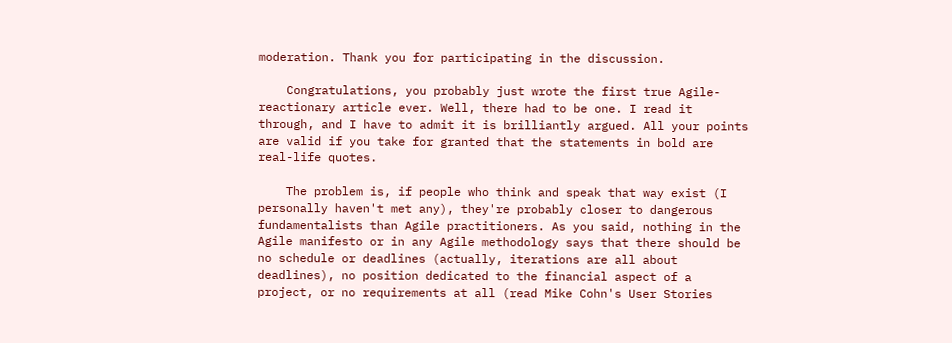moderation. Thank you for participating in the discussion.

    Congratulations, you probably just wrote the first true Agile-reactionary article ever. Well, there had to be one. I read it through, and I have to admit it is brilliantly argued. All your points are valid if you take for granted that the statements in bold are real-life quotes.

    The problem is, if people who think and speak that way exist (I personally haven't met any), they're probably closer to dangerous fundamentalists than Agile practitioners. As you said, nothing in the Agile manifesto or in any Agile methodology says that there should be no schedule or deadlines (actually, iterations are all about deadlines), no position dedicated to the financial aspect of a project, or no requirements at all (read Mike Cohn's User Stories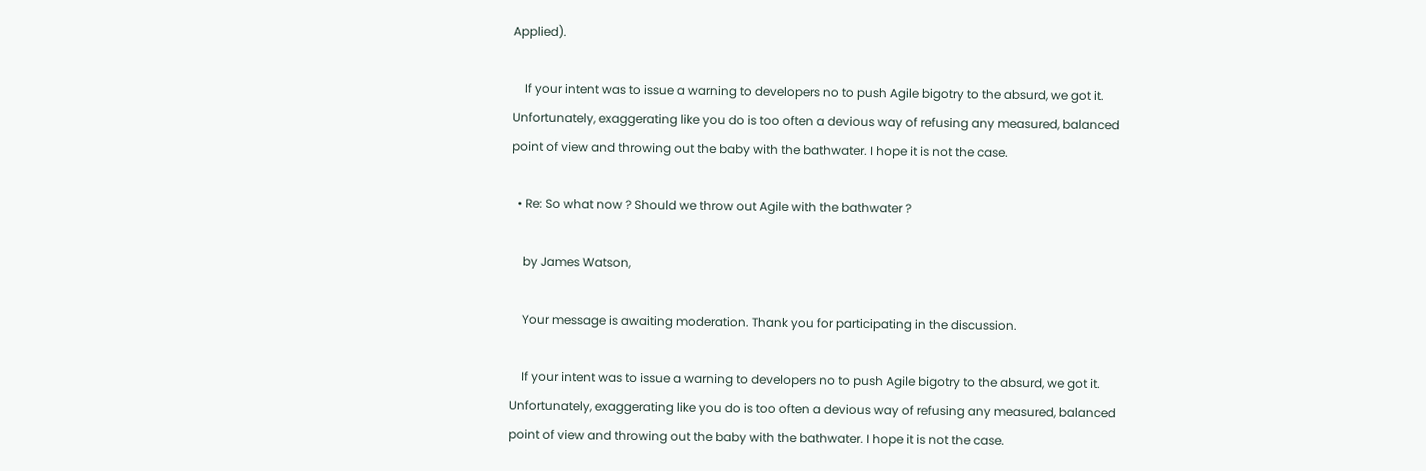Applied).

    If your intent was to issue a warning to developers no to push Agile bigotry to the absurd, we got it. Unfortunately, exaggerating like you do is too often a devious way of refusing any measured, balanced point of view and throwing out the baby with the bathwater. I hope it is not the case.

  • Re: So what now ? Should we throw out Agile with the bathwater ?

    by James Watson,

    Your message is awaiting moderation. Thank you for participating in the discussion.

    If your intent was to issue a warning to developers no to push Agile bigotry to the absurd, we got it. Unfortunately, exaggerating like you do is too often a devious way of refusing any measured, balanced point of view and throwing out the baby with the bathwater. I hope it is not the case.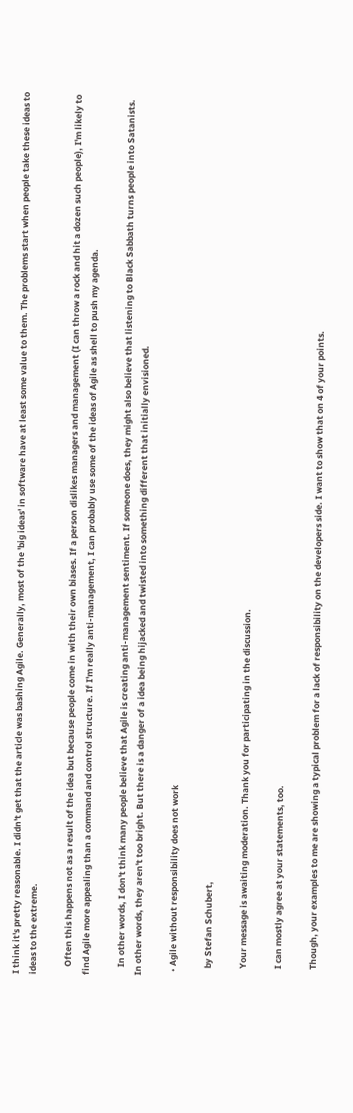I think it's pretty reasonable. I didn't get that the article was bashing Agile. Generally, most of the 'big ideas' in software have at least some value to them. The problems start when people take these ideas to ideas to the extreme.

    Often this happens not as a result of the idea but because people come in with their own biases. If a person dislikes managers and management (I can throw a rock and hit a dozen such people), I'm likely to find Agile more appealing than a command and control structure. If I'm really anti-management, I can probably use some of the ideas of Agile as shell to push my agenda.

    In other words, I don't think many people believe that Agile is creating anti-management sentiment. If someone does, they might also believe that listening to Black Sabbath turns people into Satanists. In other words, they aren't too bright. But there is a danger of a idea being hijacked and twisted into something different that initially envisioned.

  • Agile without responsibility does not work

    by Stefan Schubert,

    Your message is awaiting moderation. Thank you for participating in the discussion.

    I can mostly agree at your statements, too.

    Though, your examples to me are showing a typical problem for a lack of responsibility on the developers side. I want to show that on 4 of your points.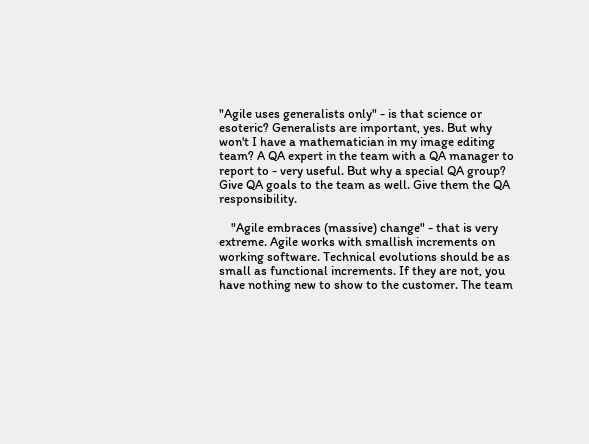"Agile uses generalists only" - is that science or esoteric? Generalists are important, yes. But why won't I have a mathematician in my image editing team? A QA expert in the team with a QA manager to report to - very useful. But why a special QA group? Give QA goals to the team as well. Give them the QA responsibility.

    "Agile embraces (massive) change" - that is very extreme. Agile works with smallish increments on working software. Technical evolutions should be as small as functional increments. If they are not, you have nothing new to show to the customer. The team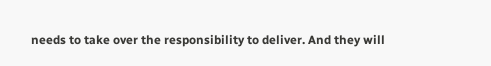needs to take over the responsibility to deliver. And they will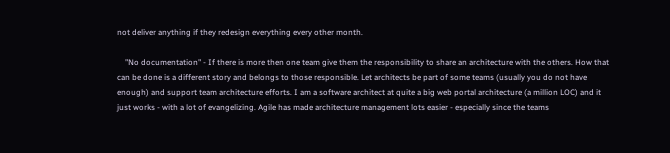not deliver anything if they redesign everything every other month.

    "No documentation" - If there is more then one team give them the responsibility to share an architecture with the others. How that can be done is a different story and belongs to those responsible. Let architects be part of some teams (usually you do not have enough) and support team architecture efforts. I am a software architect at quite a big web portal architecture (a million LOC) and it just works - with a lot of evangelizing. Agile has made architecture management lots easier - especially since the teams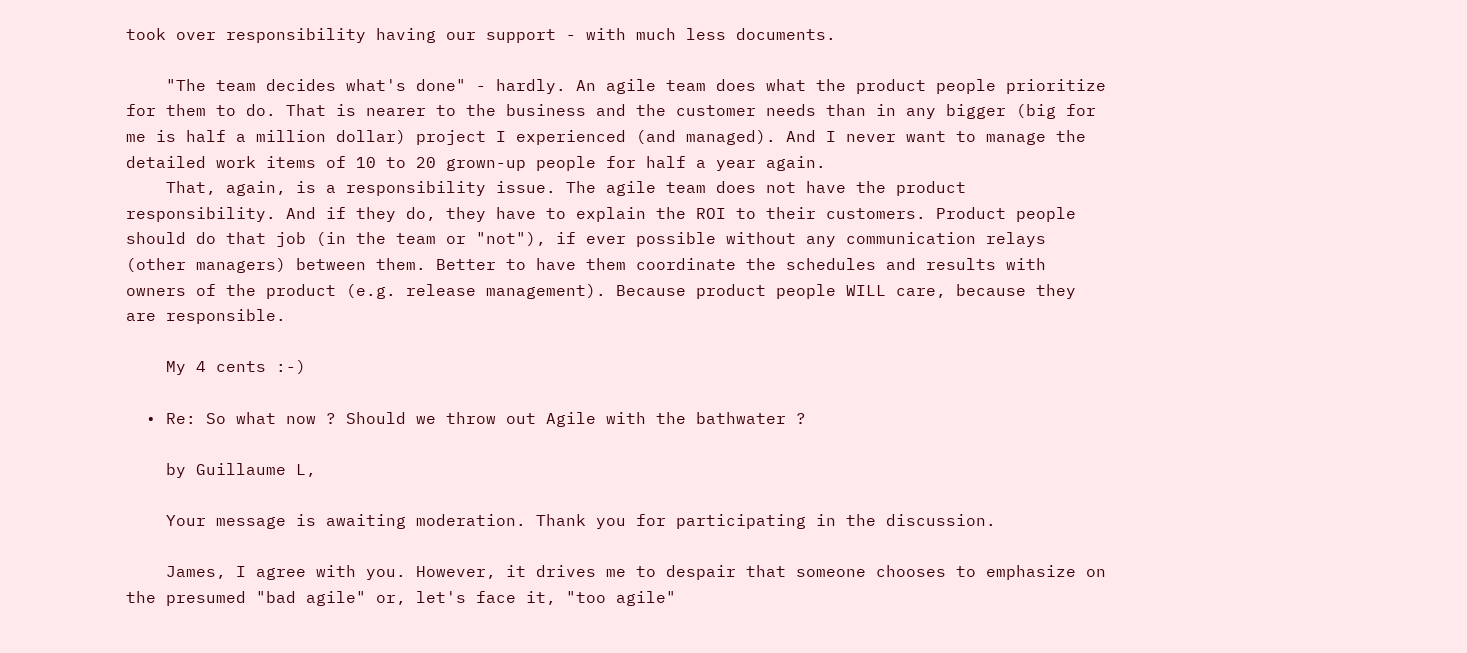took over responsibility having our support - with much less documents.

    "The team decides what's done" - hardly. An agile team does what the product people prioritize for them to do. That is nearer to the business and the customer needs than in any bigger (big for me is half a million dollar) project I experienced (and managed). And I never want to manage the detailed work items of 10 to 20 grown-up people for half a year again.
    That, again, is a responsibility issue. The agile team does not have the product responsibility. And if they do, they have to explain the ROI to their customers. Product people should do that job (in the team or "not"), if ever possible without any communication relays (other managers) between them. Better to have them coordinate the schedules and results with owners of the product (e.g. release management). Because product people WILL care, because they are responsible.

    My 4 cents :-)

  • Re: So what now ? Should we throw out Agile with the bathwater ?

    by Guillaume L,

    Your message is awaiting moderation. Thank you for participating in the discussion.

    James, I agree with you. However, it drives me to despair that someone chooses to emphasize on the presumed "bad agile" or, let's face it, "too agile"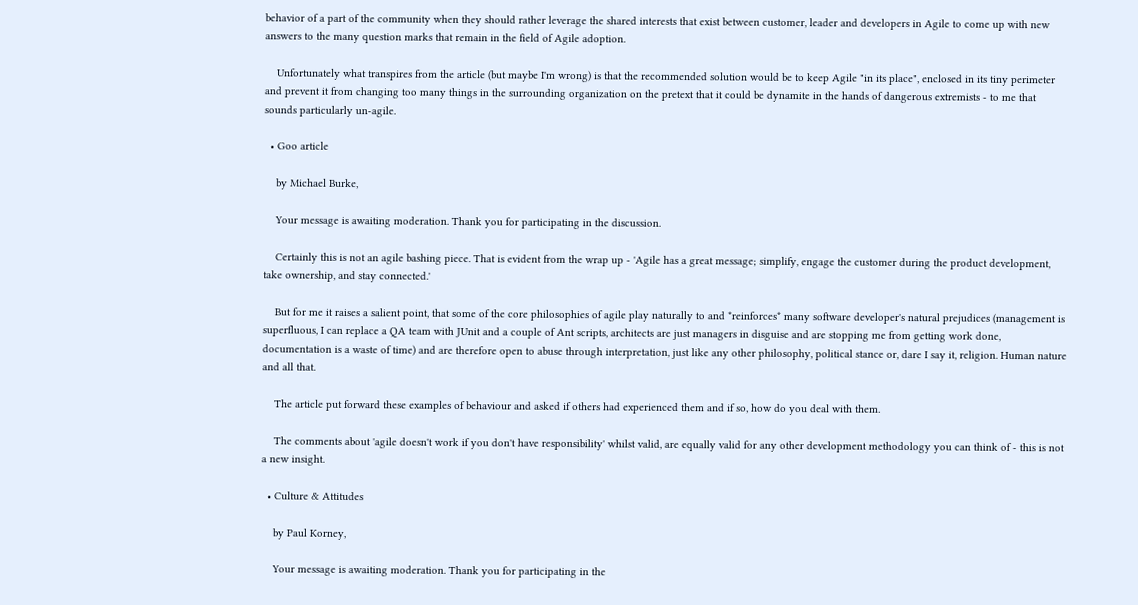behavior of a part of the community when they should rather leverage the shared interests that exist between customer, leader and developers in Agile to come up with new answers to the many question marks that remain in the field of Agile adoption.

    Unfortunately what transpires from the article (but maybe I'm wrong) is that the recommended solution would be to keep Agile "in its place", enclosed in its tiny perimeter and prevent it from changing too many things in the surrounding organization on the pretext that it could be dynamite in the hands of dangerous extremists - to me that sounds particularly un-agile.

  • Goo article

    by Michael Burke,

    Your message is awaiting moderation. Thank you for participating in the discussion.

    Certainly this is not an agile bashing piece. That is evident from the wrap up - 'Agile has a great message; simplify, engage the customer during the product development, take ownership, and stay connected.'

    But for me it raises a salient point, that some of the core philosophies of agile play naturally to and *reinforces* many software developer's natural prejudices (management is superfluous, I can replace a QA team with JUnit and a couple of Ant scripts, architects are just managers in disguise and are stopping me from getting work done, documentation is a waste of time) and are therefore open to abuse through interpretation, just like any other philosophy, political stance or, dare I say it, religion. Human nature and all that.

    The article put forward these examples of behaviour and asked if others had experienced them and if so, how do you deal with them.

    The comments about 'agile doesn't work if you don't have responsibility' whilst valid, are equally valid for any other development methodology you can think of - this is not a new insight.

  • Culture & Attitudes

    by Paul Korney,

    Your message is awaiting moderation. Thank you for participating in the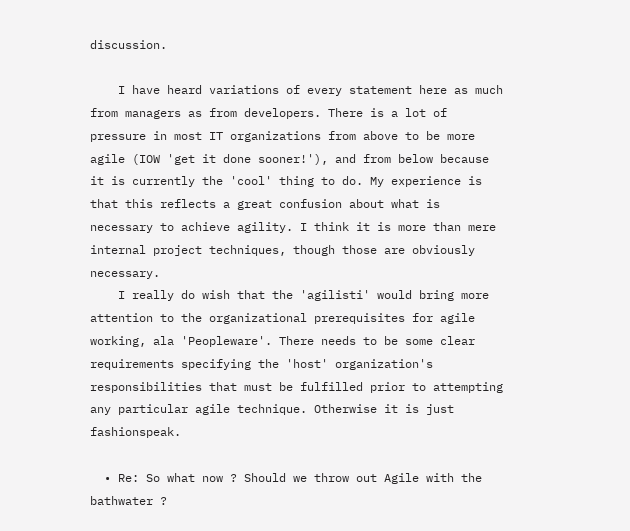discussion.

    I have heard variations of every statement here as much from managers as from developers. There is a lot of pressure in most IT organizations from above to be more agile (IOW 'get it done sooner!'), and from below because it is currently the 'cool' thing to do. My experience is that this reflects a great confusion about what is necessary to achieve agility. I think it is more than mere internal project techniques, though those are obviously necessary.
    I really do wish that the 'agilisti' would bring more attention to the organizational prerequisites for agile working, ala 'Peopleware'. There needs to be some clear requirements specifying the 'host' organization's responsibilities that must be fulfilled prior to attempting any particular agile technique. Otherwise it is just fashionspeak.

  • Re: So what now ? Should we throw out Agile with the bathwater ?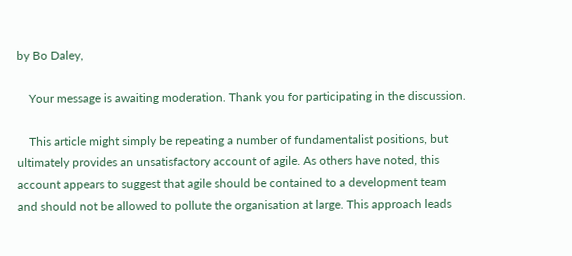by Bo Daley,

    Your message is awaiting moderation. Thank you for participating in the discussion.

    This article might simply be repeating a number of fundamentalist positions, but ultimately provides an unsatisfactory account of agile. As others have noted, this account appears to suggest that agile should be contained to a development team and should not be allowed to pollute the organisation at large. This approach leads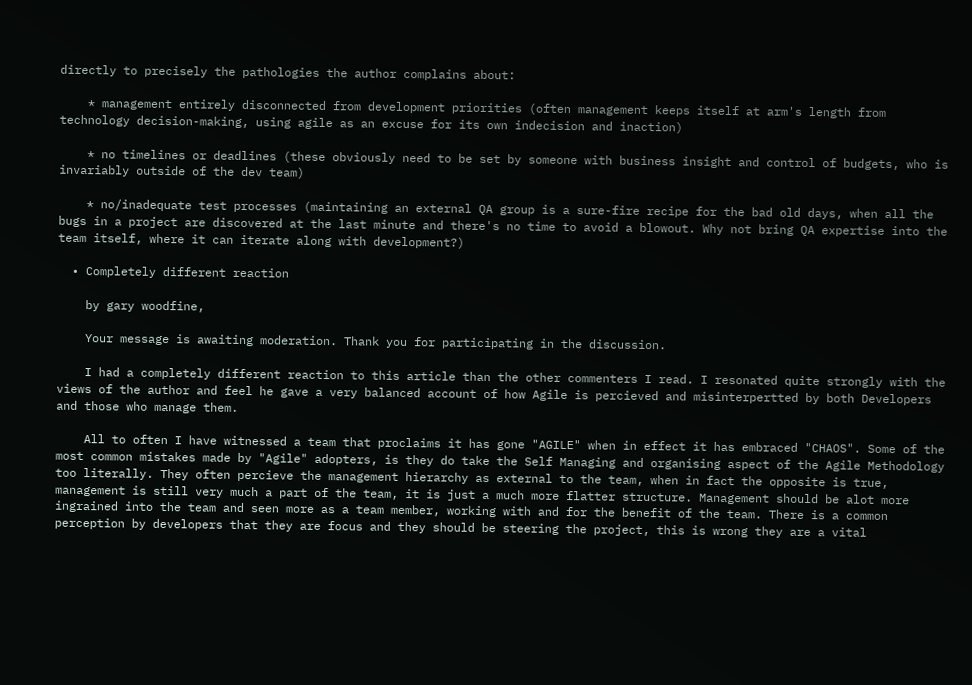directly to precisely the pathologies the author complains about:

    * management entirely disconnected from development priorities (often management keeps itself at arm's length from technology decision-making, using agile as an excuse for its own indecision and inaction)

    * no timelines or deadlines (these obviously need to be set by someone with business insight and control of budgets, who is invariably outside of the dev team)

    * no/inadequate test processes (maintaining an external QA group is a sure-fire recipe for the bad old days, when all the bugs in a project are discovered at the last minute and there's no time to avoid a blowout. Why not bring QA expertise into the team itself, where it can iterate along with development?)

  • Completely different reaction

    by gary woodfine,

    Your message is awaiting moderation. Thank you for participating in the discussion.

    I had a completely different reaction to this article than the other commenters I read. I resonated quite strongly with the views of the author and feel he gave a very balanced account of how Agile is percieved and misinterpertted by both Developers and those who manage them.

    All to often I have witnessed a team that proclaims it has gone "AGILE" when in effect it has embraced "CHAOS". Some of the most common mistakes made by "Agile" adopters, is they do take the Self Managing and organising aspect of the Agile Methodology too literally. They often percieve the management hierarchy as external to the team, when in fact the opposite is true, management is still very much a part of the team, it is just a much more flatter structure. Management should be alot more ingrained into the team and seen more as a team member, working with and for the benefit of the team. There is a common perception by developers that they are focus and they should be steering the project, this is wrong they are a vital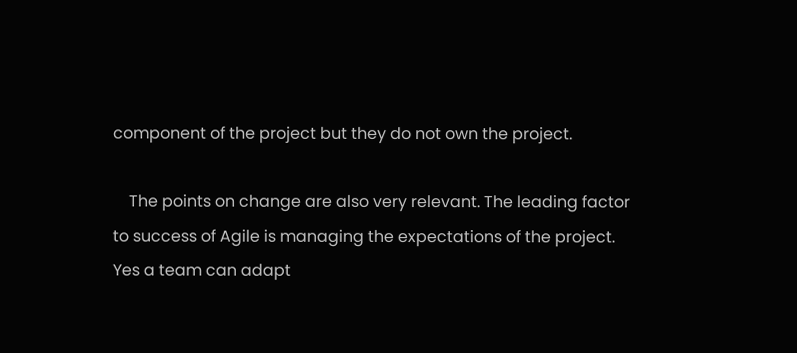component of the project but they do not own the project.

    The points on change are also very relevant. The leading factor to success of Agile is managing the expectations of the project. Yes a team can adapt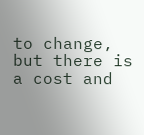to change, but there is a cost and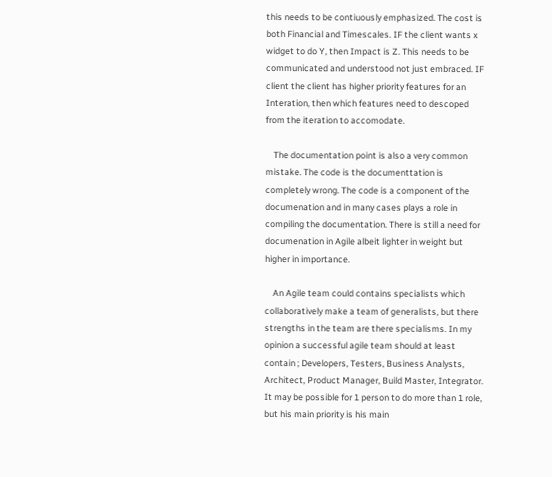this needs to be contiuously emphasized. The cost is both Financial and Timescales. IF the client wants x widget to do Y, then Impact is Z. This needs to be communicated and understood not just embraced. IF client the client has higher priority features for an Interation, then which features need to descoped from the iteration to accomodate.

    The documentation point is also a very common mistake. The code is the documenttation is completely wrong. The code is a component of the documenation and in many cases plays a role in compiling the documentation. There is still a need for documenation in Agile albeit lighter in weight but higher in importance.

    An Agile team could contains specialists which collaboratively make a team of generalists, but there strengths in the team are there specialisms. In my opinion a successful agile team should at least contain ; Developers, Testers, Business Analysts, Architect, Product Manager, Build Master, Integrator. It may be possible for 1 person to do more than 1 role, but his main priority is his main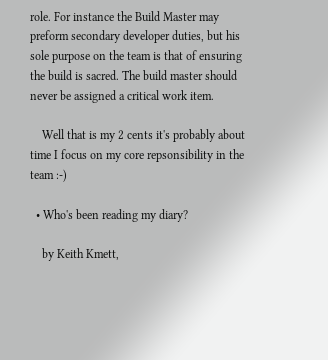role. For instance the Build Master may preform secondary developer duties, but his sole purpose on the team is that of ensuring the build is sacred. The build master should never be assigned a critical work item.

    Well that is my 2 cents it's probably about time I focus on my core repsonsibility in the team :-)

  • Who's been reading my diary?

    by Keith Kmett,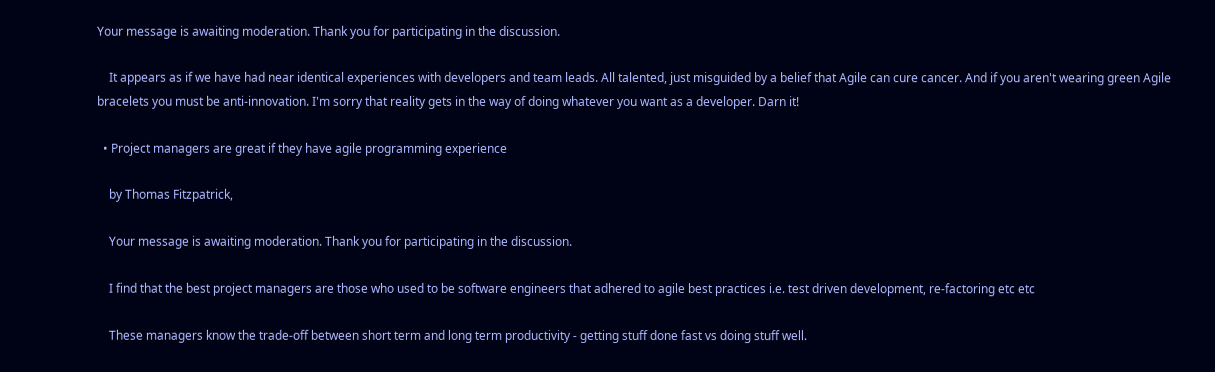Your message is awaiting moderation. Thank you for participating in the discussion.

    It appears as if we have had near identical experiences with developers and team leads. All talented, just misguided by a belief that Agile can cure cancer. And if you aren't wearing green Agile bracelets you must be anti-innovation. I'm sorry that reality gets in the way of doing whatever you want as a developer. Darn it!

  • Project managers are great if they have agile programming experience

    by Thomas Fitzpatrick,

    Your message is awaiting moderation. Thank you for participating in the discussion.

    I find that the best project managers are those who used to be software engineers that adhered to agile best practices i.e. test driven development, re-factoring etc etc

    These managers know the trade-off between short term and long term productivity - getting stuff done fast vs doing stuff well.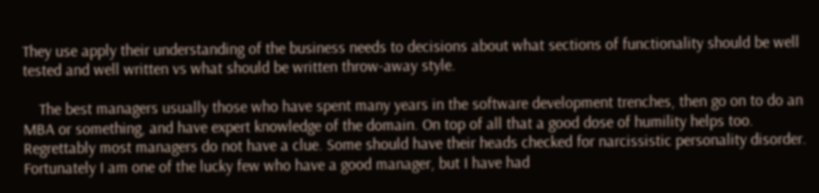They use apply their understanding of the business needs to decisions about what sections of functionality should be well tested and well written vs what should be written throw-away style.

    The best managers usually those who have spent many years in the software development trenches, then go on to do an MBA or something, and have expert knowledge of the domain. On top of all that a good dose of humility helps too. Regrettably most managers do not have a clue. Some should have their heads checked for narcissistic personality disorder. Fortunately I am one of the lucky few who have a good manager, but I have had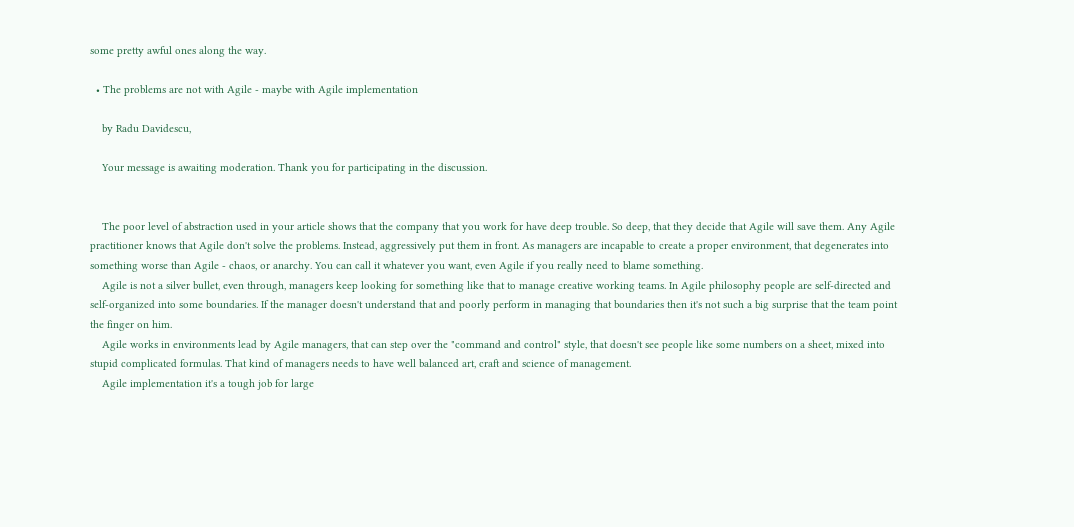some pretty awful ones along the way.

  • The problems are not with Agile - maybe with Agile implementation

    by Radu Davidescu,

    Your message is awaiting moderation. Thank you for participating in the discussion.


    The poor level of abstraction used in your article shows that the company that you work for have deep trouble. So deep, that they decide that Agile will save them. Any Agile practitioner knows that Agile don't solve the problems. Instead, aggressively put them in front. As managers are incapable to create a proper environment, that degenerates into something worse than Agile - chaos, or anarchy. You can call it whatever you want, even Agile if you really need to blame something.
    Agile is not a silver bullet, even through, managers keep looking for something like that to manage creative working teams. In Agile philosophy people are self-directed and self-organized into some boundaries. If the manager doesn't understand that and poorly perform in managing that boundaries then it's not such a big surprise that the team point the finger on him.
    Agile works in environments lead by Agile managers, that can step over the "command and control" style, that doesn't see people like some numbers on a sheet, mixed into stupid complicated formulas. That kind of managers needs to have well balanced art, craft and science of management.
    Agile implementation it's a tough job for large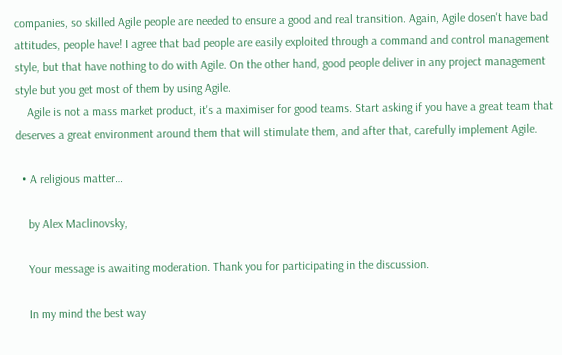companies, so skilled Agile people are needed to ensure a good and real transition. Again, Agile dosen't have bad attitudes, people have! I agree that bad people are easily exploited through a command and control management style, but that have nothing to do with Agile. On the other hand, good people deliver in any project management style but you get most of them by using Agile.
    Agile is not a mass market product, it's a maximiser for good teams. Start asking if you have a great team that deserves a great environment around them that will stimulate them, and after that, carefully implement Agile.

  • A religious matter…

    by Alex Maclinovsky,

    Your message is awaiting moderation. Thank you for participating in the discussion.

    In my mind the best way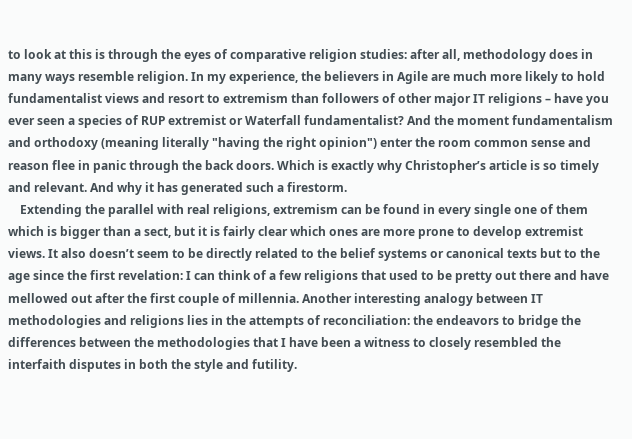to look at this is through the eyes of comparative religion studies: after all, methodology does in many ways resemble religion. In my experience, the believers in Agile are much more likely to hold fundamentalist views and resort to extremism than followers of other major IT religions – have you ever seen a species of RUP extremist or Waterfall fundamentalist? And the moment fundamentalism and orthodoxy (meaning literally "having the right opinion") enter the room common sense and reason flee in panic through the back doors. Which is exactly why Christopher’s article is so timely and relevant. And why it has generated such a firestorm.
    Extending the parallel with real religions, extremism can be found in every single one of them which is bigger than a sect, but it is fairly clear which ones are more prone to develop extremist views. It also doesn’t seem to be directly related to the belief systems or canonical texts but to the age since the first revelation: I can think of a few religions that used to be pretty out there and have mellowed out after the first couple of millennia. Another interesting analogy between IT methodologies and religions lies in the attempts of reconciliation: the endeavors to bridge the differences between the methodologies that I have been a witness to closely resembled the interfaith disputes in both the style and futility.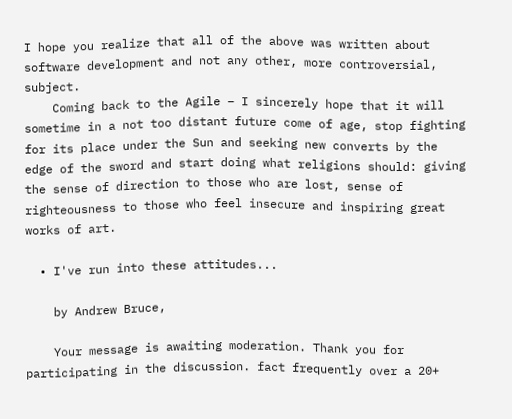I hope you realize that all of the above was written about software development and not any other, more controversial, subject.
    Coming back to the Agile – I sincerely hope that it will sometime in a not too distant future come of age, stop fighting for its place under the Sun and seeking new converts by the edge of the sword and start doing what religions should: giving the sense of direction to those who are lost, sense of righteousness to those who feel insecure and inspiring great works of art.

  • I've run into these attitudes...

    by Andrew Bruce,

    Your message is awaiting moderation. Thank you for participating in the discussion. fact frequently over a 20+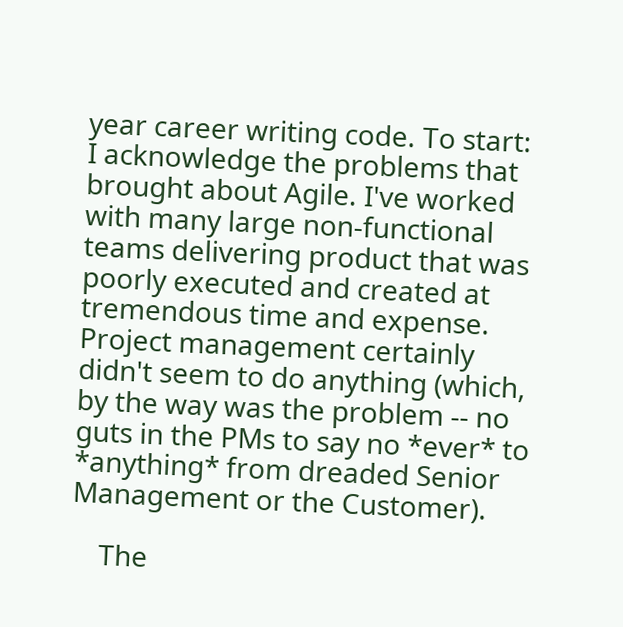year career writing code. To start: I acknowledge the problems that brought about Agile. I've worked with many large non-functional teams delivering product that was poorly executed and created at tremendous time and expense. Project management certainly didn't seem to do anything (which, by the way was the problem -- no guts in the PMs to say no *ever* to *anything* from dreaded Senior Management or the Customer).

    The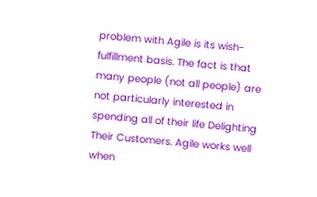problem with Agile is its wish-fulfillment basis. The fact is that many people (not all people) are not particularly interested in spending all of their life Delighting Their Customers. Agile works well when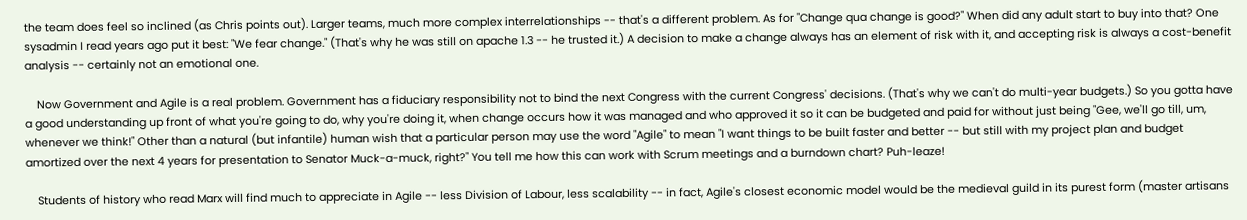the team does feel so inclined (as Chris points out). Larger teams, much more complex interrelationships -- that's a different problem. As for "Change qua change is good?" When did any adult start to buy into that? One sysadmin I read years ago put it best: "We fear change." (That's why he was still on apache 1.3 -- he trusted it.) A decision to make a change always has an element of risk with it, and accepting risk is always a cost-benefit analysis -- certainly not an emotional one.

    Now Government and Agile is a real problem. Government has a fiduciary responsibility not to bind the next Congress with the current Congress' decisions. (That's why we can't do multi-year budgets.) So you gotta have a good understanding up front of what you're going to do, why you're doing it, when change occurs how it was managed and who approved it so it can be budgeted and paid for without just being "Gee, we'll go till, um, whenever we think!" Other than a natural (but infantile) human wish that a particular person may use the word "Agile" to mean "I want things to be built faster and better -- but still with my project plan and budget amortized over the next 4 years for presentation to Senator Muck-a-muck, right?" You tell me how this can work with Scrum meetings and a burndown chart? Puh-leaze!

    Students of history who read Marx will find much to appreciate in Agile -- less Division of Labour, less scalability -- in fact, Agile's closest economic model would be the medieval guild in its purest form (master artisans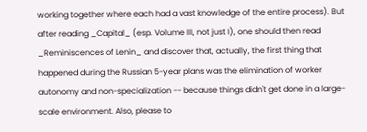working together where each had a vast knowledge of the entire process). But after reading _Capital_ (esp. Volume III, not just I), one should then read _Reminiscences of Lenin_ and discover that, actually, the first thing that happened during the Russian 5-year plans was the elimination of worker autonomy and non-specialization -- because things didn't get done in a large-scale environment. Also, please to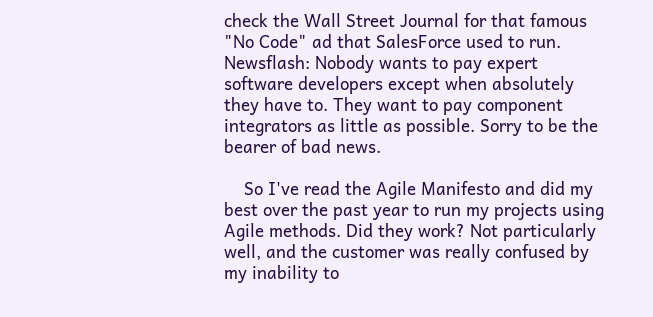check the Wall Street Journal for that famous "No Code" ad that SalesForce used to run. Newsflash: Nobody wants to pay expert software developers except when absolutely they have to. They want to pay component integrators as little as possible. Sorry to be the bearer of bad news.

    So I've read the Agile Manifesto and did my best over the past year to run my projects using Agile methods. Did they work? Not particularly well, and the customer was really confused by my inability to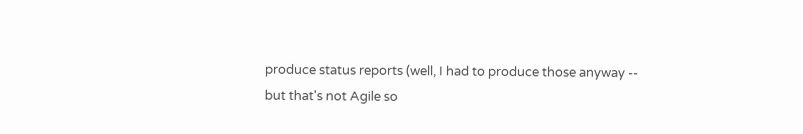produce status reports (well, I had to produce those anyway -- but that's not Agile so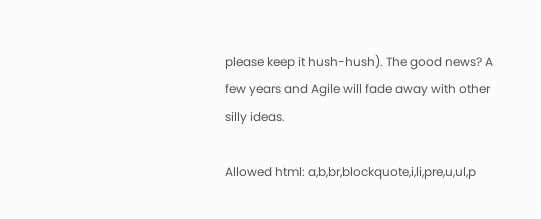please keep it hush-hush). The good news? A few years and Agile will fade away with other silly ideas.

Allowed html: a,b,br,blockquote,i,li,pre,u,ul,p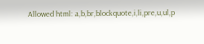Allowed html: a,b,br,blockquote,i,li,pre,u,ul,p